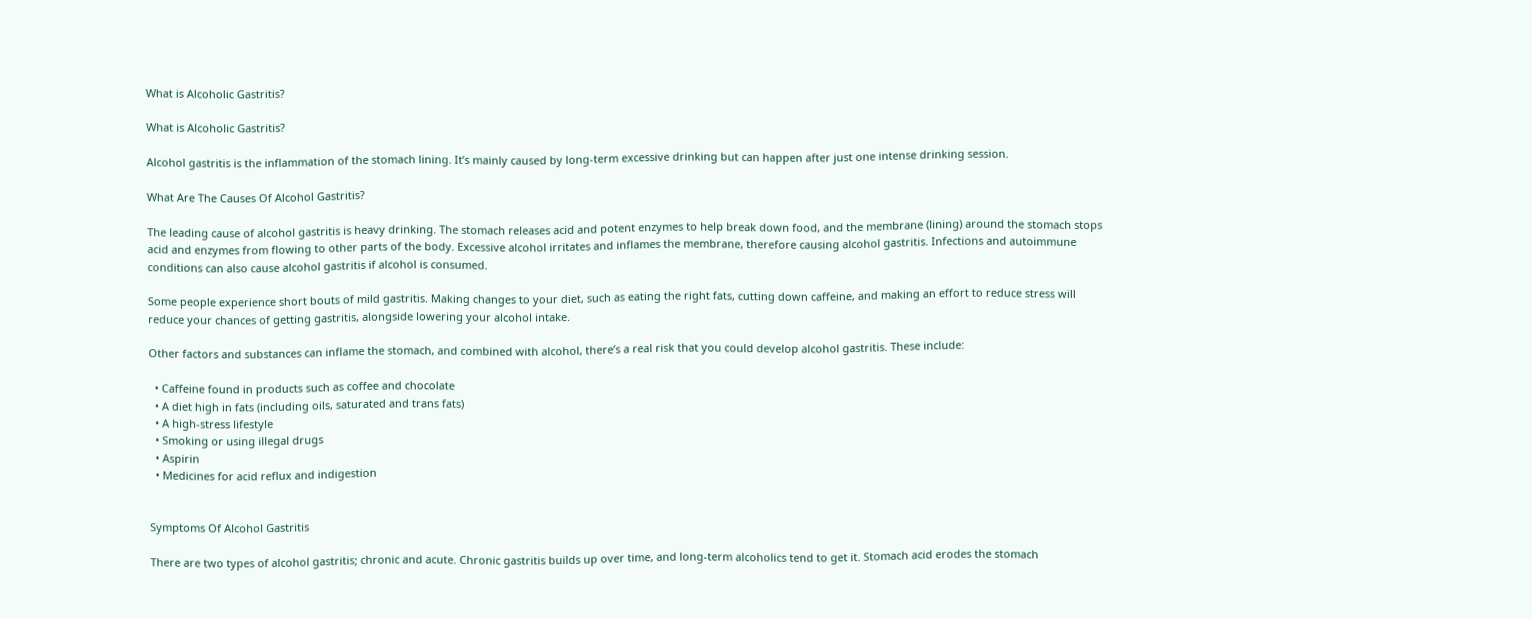What is Alcoholic Gastritis?

What is Alcoholic Gastritis?

Alcohol gastritis is the inflammation of the stomach lining. It’s mainly caused by long-term excessive drinking but can happen after just one intense drinking session.

What Are The Causes Of Alcohol Gastritis?

The leading cause of alcohol gastritis is heavy drinking. The stomach releases acid and potent enzymes to help break down food, and the membrane (lining) around the stomach stops acid and enzymes from flowing to other parts of the body. Excessive alcohol irritates and inflames the membrane, therefore causing alcohol gastritis. Infections and autoimmune conditions can also cause alcohol gastritis if alcohol is consumed.

Some people experience short bouts of mild gastritis. Making changes to your diet, such as eating the right fats, cutting down caffeine, and making an effort to reduce stress will reduce your chances of getting gastritis, alongside lowering your alcohol intake.

Other factors and substances can inflame the stomach, and combined with alcohol, there’s a real risk that you could develop alcohol gastritis. These include:

  • Caffeine found in products such as coffee and chocolate
  • A diet high in fats (including oils, saturated and trans fats)
  • A high-stress lifestyle
  • Smoking or using illegal drugs
  • Aspirin
  • Medicines for acid reflux and indigestion


Symptoms Of Alcohol Gastritis

There are two types of alcohol gastritis; chronic and acute. Chronic gastritis builds up over time, and long-term alcoholics tend to get it. Stomach acid erodes the stomach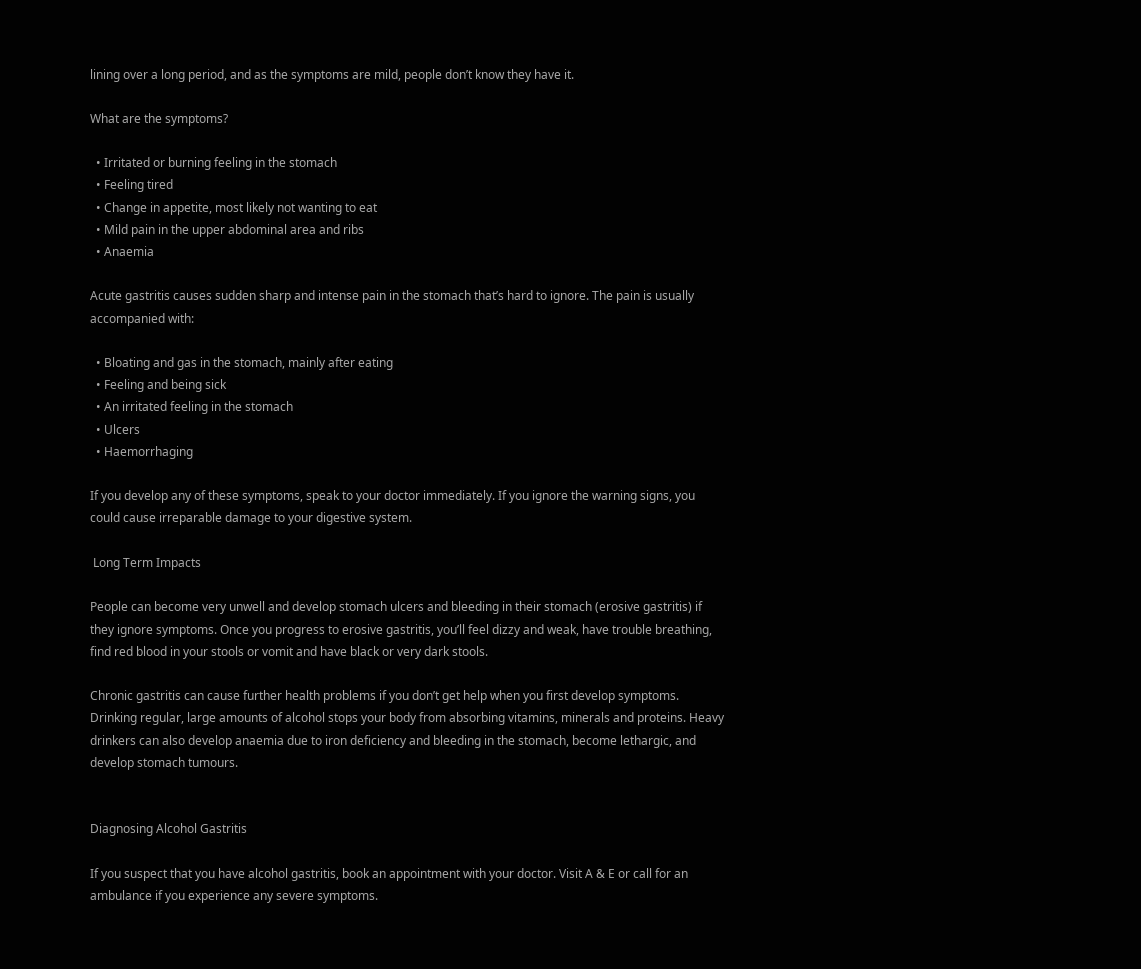lining over a long period, and as the symptoms are mild, people don’t know they have it.

What are the symptoms?

  • Irritated or burning feeling in the stomach
  • Feeling tired
  • Change in appetite, most likely not wanting to eat
  • Mild pain in the upper abdominal area and ribs
  • Anaemia

Acute gastritis causes sudden sharp and intense pain in the stomach that’s hard to ignore. The pain is usually accompanied with:

  • Bloating and gas in the stomach, mainly after eating
  • Feeling and being sick
  • An irritated feeling in the stomach
  • Ulcers
  • Haemorrhaging

If you develop any of these symptoms, speak to your doctor immediately. If you ignore the warning signs, you could cause irreparable damage to your digestive system.

 Long Term Impacts

People can become very unwell and develop stomach ulcers and bleeding in their stomach (erosive gastritis) if they ignore symptoms. Once you progress to erosive gastritis, you’ll feel dizzy and weak, have trouble breathing, find red blood in your stools or vomit and have black or very dark stools.

Chronic gastritis can cause further health problems if you don’t get help when you first develop symptoms. Drinking regular, large amounts of alcohol stops your body from absorbing vitamins, minerals and proteins. Heavy drinkers can also develop anaemia due to iron deficiency and bleeding in the stomach, become lethargic, and develop stomach tumours.


Diagnosing Alcohol Gastritis

If you suspect that you have alcohol gastritis, book an appointment with your doctor. Visit A & E or call for an ambulance if you experience any severe symptoms.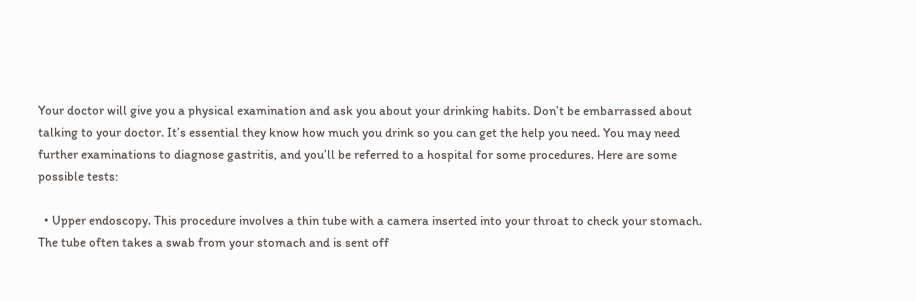Your doctor will give you a physical examination and ask you about your drinking habits. Don’t be embarrassed about talking to your doctor. It’s essential they know how much you drink so you can get the help you need. You may need further examinations to diagnose gastritis, and you’ll be referred to a hospital for some procedures. Here are some possible tests:

  • Upper endoscopy. This procedure involves a thin tube with a camera inserted into your throat to check your stomach. The tube often takes a swab from your stomach and is sent off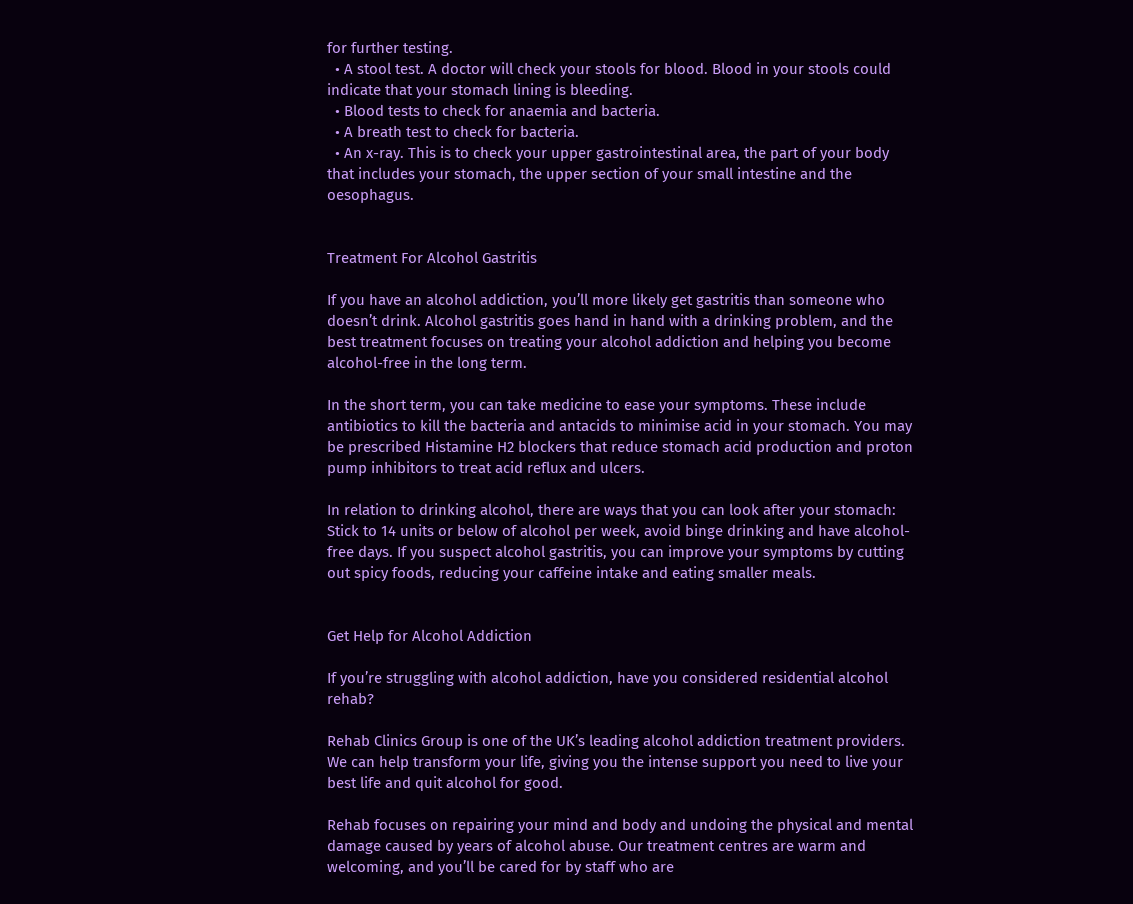for further testing.
  • A stool test. A doctor will check your stools for blood. Blood in your stools could indicate that your stomach lining is bleeding.
  • Blood tests to check for anaemia and bacteria.
  • A breath test to check for bacteria.
  • An x-ray. This is to check your upper gastrointestinal area, the part of your body that includes your stomach, the upper section of your small intestine and the oesophagus.


Treatment For Alcohol Gastritis

If you have an alcohol addiction, you’ll more likely get gastritis than someone who doesn’t drink. Alcohol gastritis goes hand in hand with a drinking problem, and the best treatment focuses on treating your alcohol addiction and helping you become alcohol-free in the long term.

In the short term, you can take medicine to ease your symptoms. These include antibiotics to kill the bacteria and antacids to minimise acid in your stomach. You may be prescribed Histamine H2 blockers that reduce stomach acid production and proton pump inhibitors to treat acid reflux and ulcers.

In relation to drinking alcohol, there are ways that you can look after your stomach: Stick to 14 units or below of alcohol per week, avoid binge drinking and have alcohol-free days. If you suspect alcohol gastritis, you can improve your symptoms by cutting out spicy foods, reducing your caffeine intake and eating smaller meals.


Get Help for Alcohol Addiction

If you’re struggling with alcohol addiction, have you considered residential alcohol rehab?

Rehab Clinics Group is one of the UK’s leading alcohol addiction treatment providers. We can help transform your life, giving you the intense support you need to live your best life and quit alcohol for good.

Rehab focuses on repairing your mind and body and undoing the physical and mental damage caused by years of alcohol abuse. Our treatment centres are warm and welcoming, and you’ll be cared for by staff who are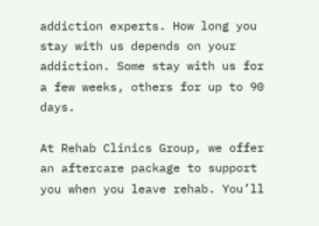addiction experts. How long you stay with us depends on your addiction. Some stay with us for a few weeks, others for up to 90 days.

At Rehab Clinics Group, we offer an aftercare package to support you when you leave rehab. You’ll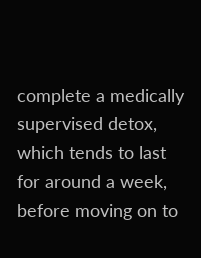complete a medically supervised detox, which tends to last for around a week, before moving on to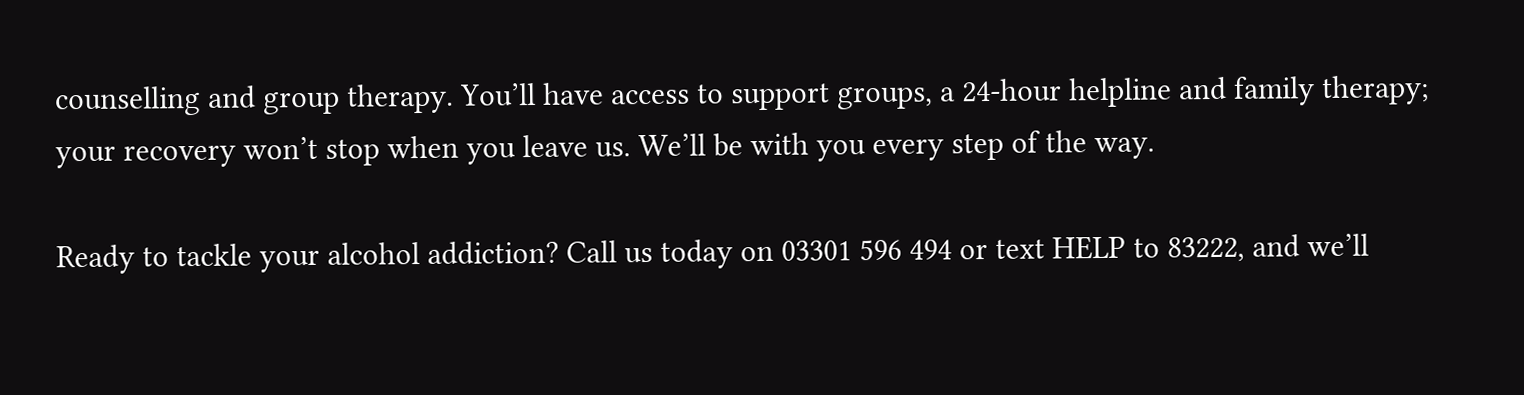counselling and group therapy. You’ll have access to support groups, a 24-hour helpline and family therapy; your recovery won’t stop when you leave us. We’ll be with you every step of the way.

Ready to tackle your alcohol addiction? Call us today on 03301 596 494 or text HELP to 83222, and we’ll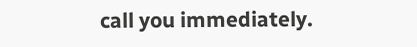call you immediately.